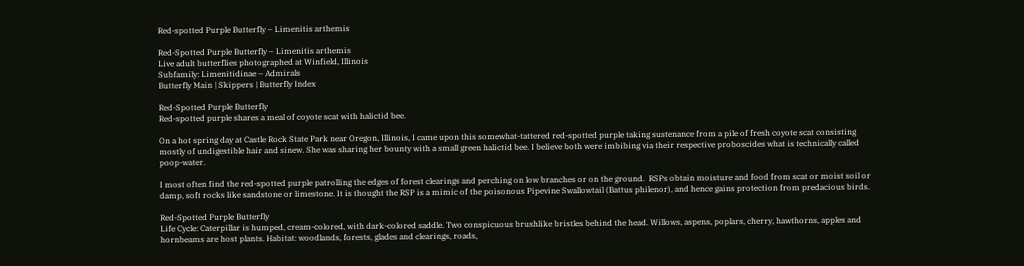Red-spotted Purple Butterfly – Limenitis arthemis

Red-Spotted Purple Butterfly – Limenitis arthemis
Live adult butterflies photographed at Winfield, Illinois
Subfamily: Limenitidinae – Admirals
Butterfly Main | Skippers | Butterfly Index

Red-Spotted Purple Butterfly
Red-spotted purple shares a meal of coyote scat with halictid bee.

On a hot spring day at Castle Rock State Park near Oregon, Illinois, I came upon this somewhat-tattered red-spotted purple taking sustenance from a pile of fresh coyote scat consisting mostly of undigestible hair and sinew. She was sharing her bounty with a small green halictid bee. I believe both were imbibing via their respective proboscides what is technically called poop-water.

I most often find the red-spotted purple patrolling the edges of forest clearings and perching on low branches or on the ground.  RSPs obtain moisture and food from scat or moist soil or damp, soft rocks like sandstone or limestone. It is thought the RSP is a mimic of the poisonous Pipevine Swallowtail (Battus philenor), and hence gains protection from predacious birds.

Red-Spotted Purple Butterfly
Life Cycle: Caterpillar is humped, cream-colored, with dark-colored saddle. Two conspicuous brushlike bristles behind the head. Willows, aspens, poplars, cherry, hawthorns, apples and hornbeams are host plants. Habitat: woodlands, forests, glades and clearings, roads,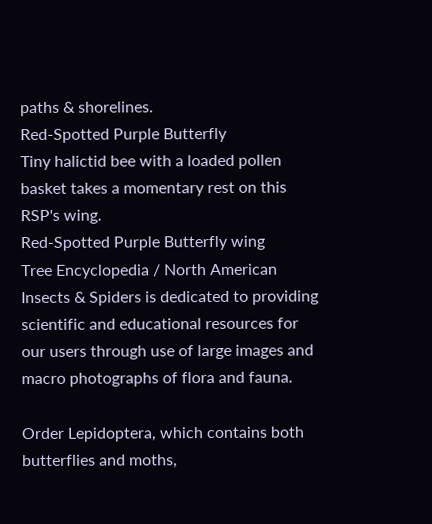paths & shorelines.
Red-Spotted Purple Butterfly
Tiny halictid bee with a loaded pollen basket takes a momentary rest on this RSP's wing.
Red-Spotted Purple Butterfly wing
Tree Encyclopedia / North American Insects & Spiders is dedicated to providing scientific and educational resources for our users through use of large images and macro photographs of flora and fauna.

Order Lepidoptera, which contains both butterflies and moths,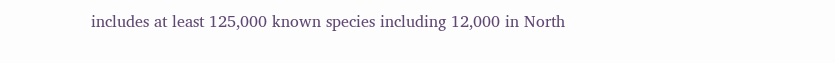includes at least 125,000 known species including 12,000 in North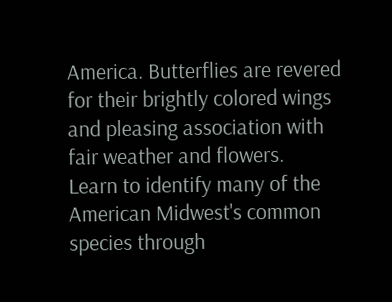America. Butterflies are revered for their brightly colored wings and pleasing association with fair weather and flowers.
Learn to identify many of the American Midwest's common species through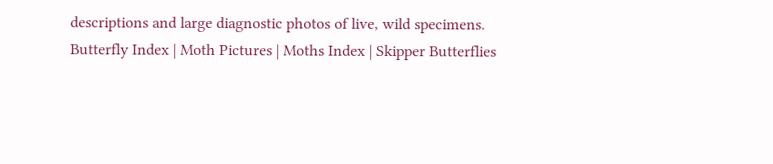descriptions and large diagnostic photos of live, wild specimens.
Butterfly Index | Moth Pictures | Moths Index | Skipper Butterflies